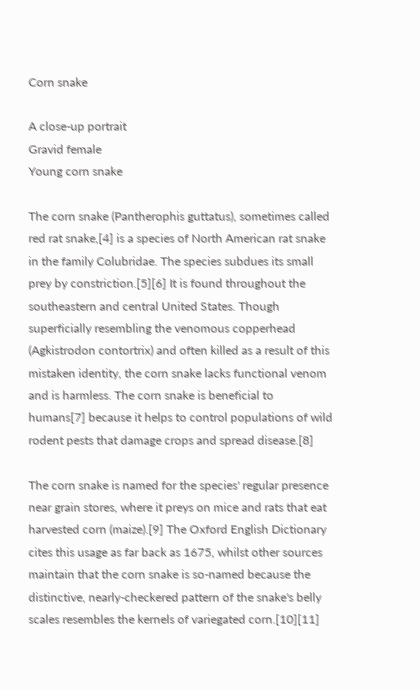Corn snake

A close-up portrait
Gravid female
Young corn snake

The corn snake (Pantherophis guttatus), sometimes called red rat snake,[4] is a species of North American rat snake in the family Colubridae. The species subdues its small prey by constriction.[5][6] It is found throughout the southeastern and central United States. Though superficially resembling the venomous copperhead (Agkistrodon contortrix) and often killed as a result of this mistaken identity, the corn snake lacks functional venom and is harmless. The corn snake is beneficial to humans[7] because it helps to control populations of wild rodent pests that damage crops and spread disease.[8]

The corn snake is named for the species' regular presence near grain stores, where it preys on mice and rats that eat harvested corn (maize).[9] The Oxford English Dictionary cites this usage as far back as 1675, whilst other sources maintain that the corn snake is so-named because the distinctive, nearly-checkered pattern of the snake's belly scales resembles the kernels of variegated corn.[10][11]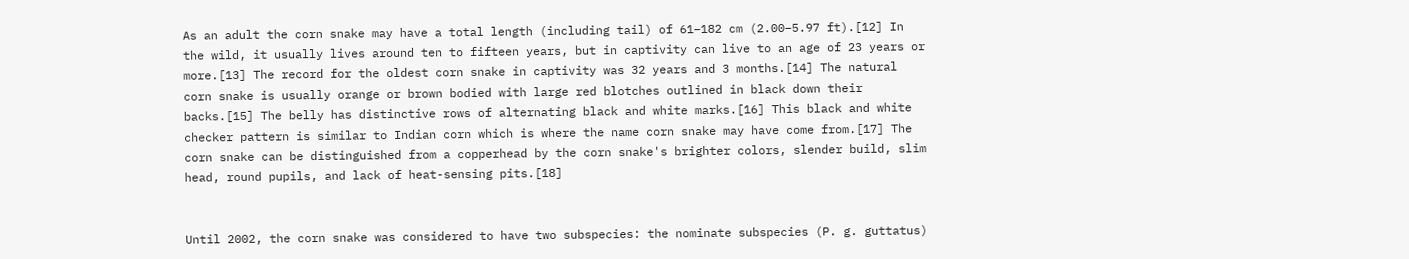As an adult the corn snake may have a total length (including tail) of 61–182 cm (2.00–5.97 ft).[12] In the wild, it usually lives around ten to fifteen years, but in captivity can live to an age of 23 years or more.[13] The record for the oldest corn snake in captivity was 32 years and 3 months.[14] The natural corn snake is usually orange or brown bodied with large red blotches outlined in black down their backs.[15] The belly has distinctive rows of alternating black and white marks.[16] This black and white checker pattern is similar to Indian corn which is where the name corn snake may have come from.[17] The corn snake can be distinguished from a copperhead by the corn snake's brighter colors, slender build, slim head, round pupils, and lack of heat-sensing pits.[18]


Until 2002, the corn snake was considered to have two subspecies: the nominate subspecies (P. g. guttatus)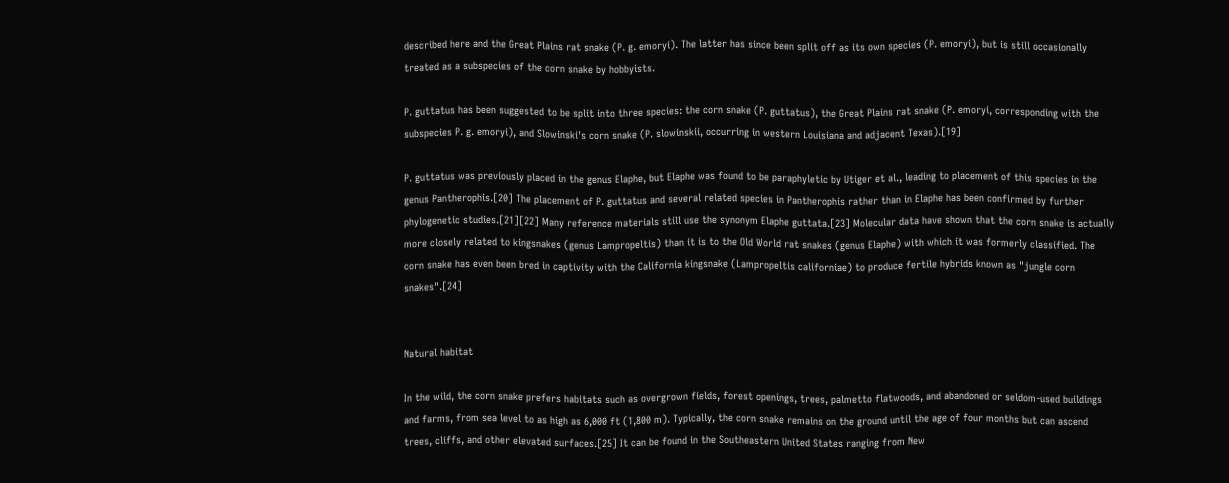described here and the Great Plains rat snake (P. g. emoryi). The latter has since been split off as its own species (P. emoryi), but is still occasionally treated as a subspecies of the corn snake by hobbyists.

P. guttatus has been suggested to be split into three species: the corn snake (P. guttatus), the Great Plains rat snake (P. emoryi, corresponding with the subspecies P. g. emoryi), and Slowinski's corn snake (P. slowinskii, occurring in western Louisiana and adjacent Texas).[19]

P. guttatus was previously placed in the genus Elaphe, but Elaphe was found to be paraphyletic by Utiger et al., leading to placement of this species in the genus Pantherophis.[20] The placement of P. guttatus and several related species in Pantherophis rather than in Elaphe has been confirmed by further phylogenetic studies.[21][22] Many reference materials still use the synonym Elaphe guttata.[23] Molecular data have shown that the corn snake is actually more closely related to kingsnakes (genus Lampropeltis) than it is to the Old World rat snakes (genus Elaphe) with which it was formerly classified. The corn snake has even been bred in captivity with the California kingsnake (Lampropeltis californiae) to produce fertile hybrids known as "jungle corn snakes".[24]


Natural habitat

In the wild, the corn snake prefers habitats such as overgrown fields, forest openings, trees, palmetto flatwoods, and abandoned or seldom-used buildings and farms, from sea level to as high as 6,000 ft (1,800 m). Typically, the corn snake remains on the ground until the age of four months but can ascend trees, cliffs, and other elevated surfaces.[25] It can be found in the Southeastern United States ranging from New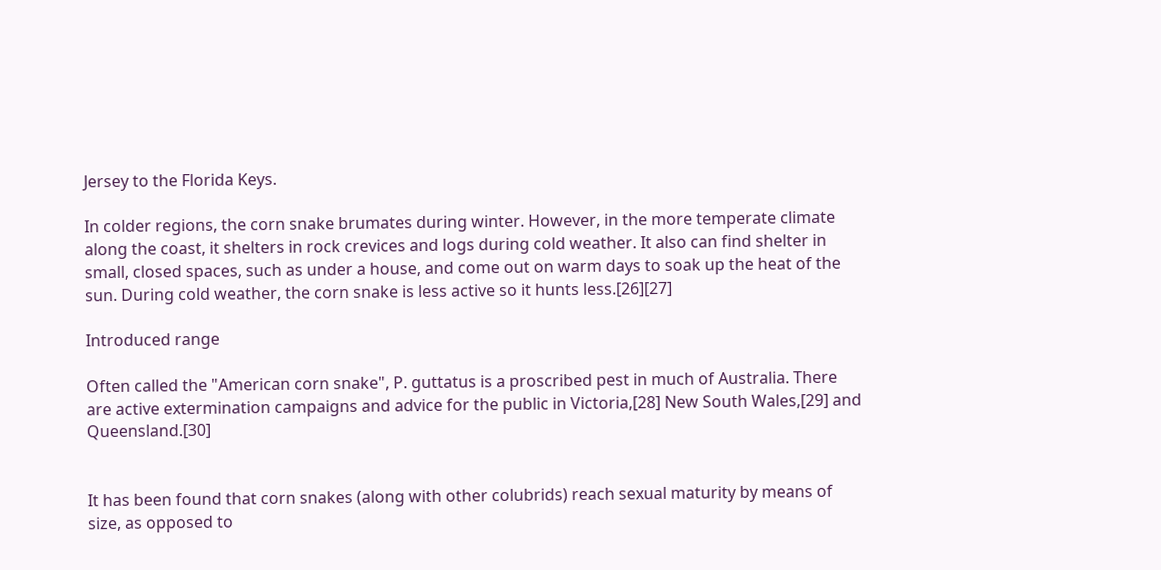Jersey to the Florida Keys.

In colder regions, the corn snake brumates during winter. However, in the more temperate climate along the coast, it shelters in rock crevices and logs during cold weather. It also can find shelter in small, closed spaces, such as under a house, and come out on warm days to soak up the heat of the sun. During cold weather, the corn snake is less active so it hunts less.[26][27]

Introduced range

Often called the "American corn snake", P. guttatus is a proscribed pest in much of Australia. There are active extermination campaigns and advice for the public in Victoria,[28] New South Wales,[29] and Queensland.[30]


It has been found that corn snakes (along with other colubrids) reach sexual maturity by means of size, as opposed to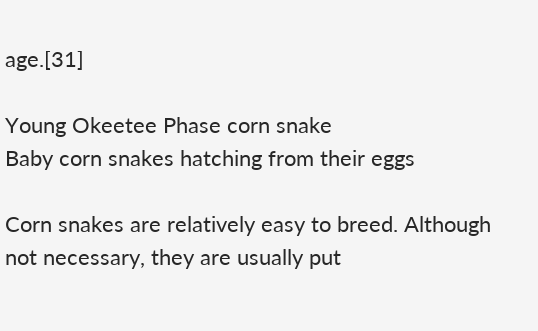age.[31]

Young Okeetee Phase corn snake
Baby corn snakes hatching from their eggs

Corn snakes are relatively easy to breed. Although not necessary, they are usually put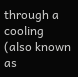through a cooling (also known as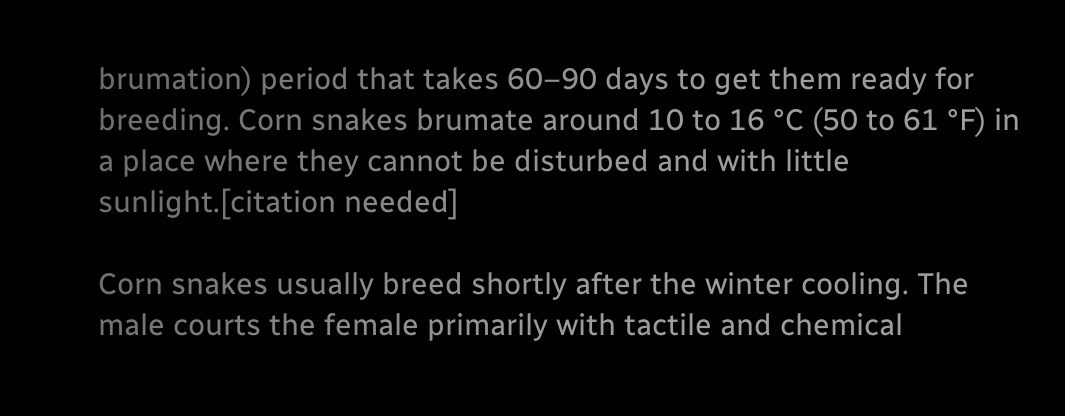brumation) period that takes 60–90 days to get them ready for breeding. Corn snakes brumate around 10 to 16 °C (50 to 61 °F) in a place where they cannot be disturbed and with little sunlight.[citation needed]

Corn snakes usually breed shortly after the winter cooling. The male courts the female primarily with tactile and chemical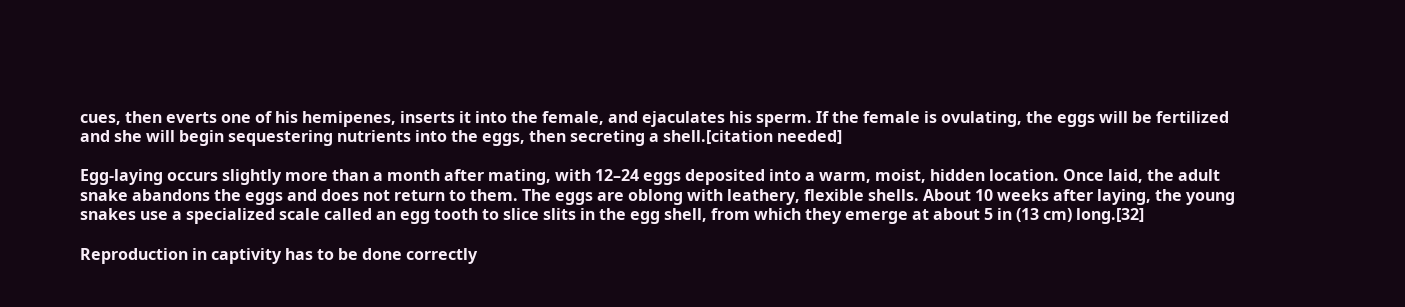cues, then everts one of his hemipenes, inserts it into the female, and ejaculates his sperm. If the female is ovulating, the eggs will be fertilized and she will begin sequestering nutrients into the eggs, then secreting a shell.[citation needed]

Egg-laying occurs slightly more than a month after mating, with 12–24 eggs deposited into a warm, moist, hidden location. Once laid, the adult snake abandons the eggs and does not return to them. The eggs are oblong with leathery, flexible shells. About 10 weeks after laying, the young snakes use a specialized scale called an egg tooth to slice slits in the egg shell, from which they emerge at about 5 in (13 cm) long.[32]

Reproduction in captivity has to be done correctly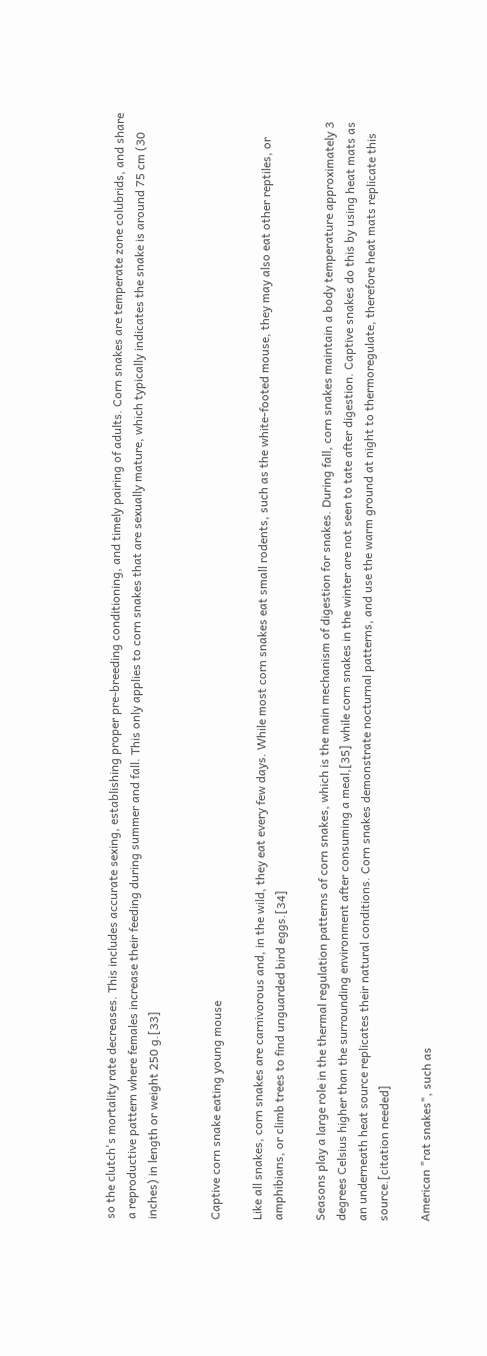so the clutch's mortality rate decreases. This includes accurate sexing, establishing proper pre-breeding conditioning, and timely pairing of adults. Corn snakes are temperate zone colubrids, and share a reproductive pattern where females increase their feeding during summer and fall. This only applies to corn snakes that are sexually mature, which typically indicates the snake is around 75 cm (30 inches) in length or weight 250 g.[33]


Captive corn snake eating young mouse

Like all snakes, corn snakes are carnivorous and, in the wild, they eat every few days. While most corn snakes eat small rodents, such as the white-footed mouse, they may also eat other reptiles, or amphibians, or climb trees to find unguarded bird eggs.[34]

Seasons play a large role in the thermal regulation patterns of corn snakes, which is the main mechanism of digestion for snakes. During fall, corn snakes maintain a body temperature approximately 3 degrees Celsius higher than the surrounding environment after consuming a meal,[35] while corn snakes in the winter are not seen to tate after digestion. Captive snakes do this by using heat mats as an underneath heat source replicates their natural conditions. Corn snakes demonstrate nocturnal patterns, and use the warm ground at night to thermoregulate, therefore heat mats replicate this source.[citation needed]

American "rat snakes", such as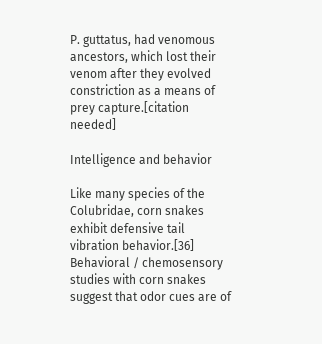P. guttatus, had venomous ancestors, which lost their venom after they evolved constriction as a means of prey capture.[citation needed]

Intelligence and behavior

Like many species of the Colubridae, corn snakes exhibit defensive tail vibration behavior.[36] Behavioral / chemosensory studies with corn snakes suggest that odor cues are of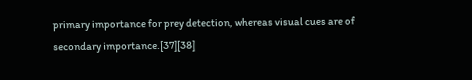primary importance for prey detection, whereas visual cues are of secondary importance.[37][38]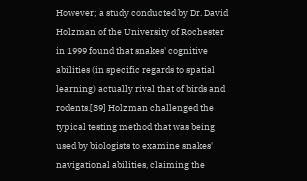However; a study conducted by Dr. David Holzman of the University of Rochester in 1999 found that snakes' cognitive abilities (in specific regards to spatial learning) actually rival that of birds and rodents.[39] Holzman challenged the typical testing method that was being used by biologists to examine snakes' navigational abilities, claiming the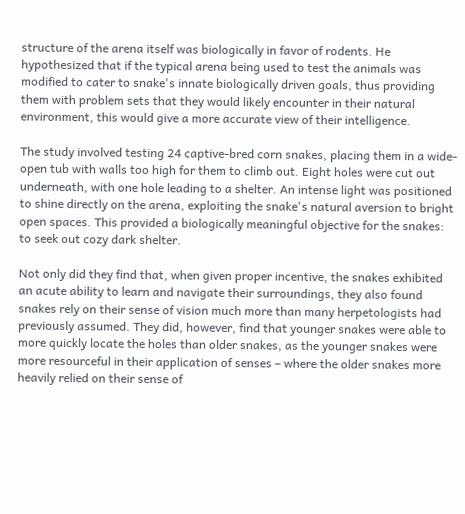structure of the arena itself was biologically in favor of rodents. He hypothesized that if the typical arena being used to test the animals was modified to cater to snake's innate biologically driven goals, thus providing them with problem sets that they would likely encounter in their natural environment, this would give a more accurate view of their intelligence.

The study involved testing 24 captive-bred corn snakes, placing them in a wide-open tub with walls too high for them to climb out. Eight holes were cut out underneath, with one hole leading to a shelter. An intense light was positioned to shine directly on the arena, exploiting the snake's natural aversion to bright open spaces. This provided a biologically meaningful objective for the snakes: to seek out cozy dark shelter.

Not only did they find that, when given proper incentive, the snakes exhibited an acute ability to learn and navigate their surroundings, they also found snakes rely on their sense of vision much more than many herpetologists had previously assumed. They did, however, find that younger snakes were able to more quickly locate the holes than older snakes, as the younger snakes were more resourceful in their application of senses – where the older snakes more heavily relied on their sense of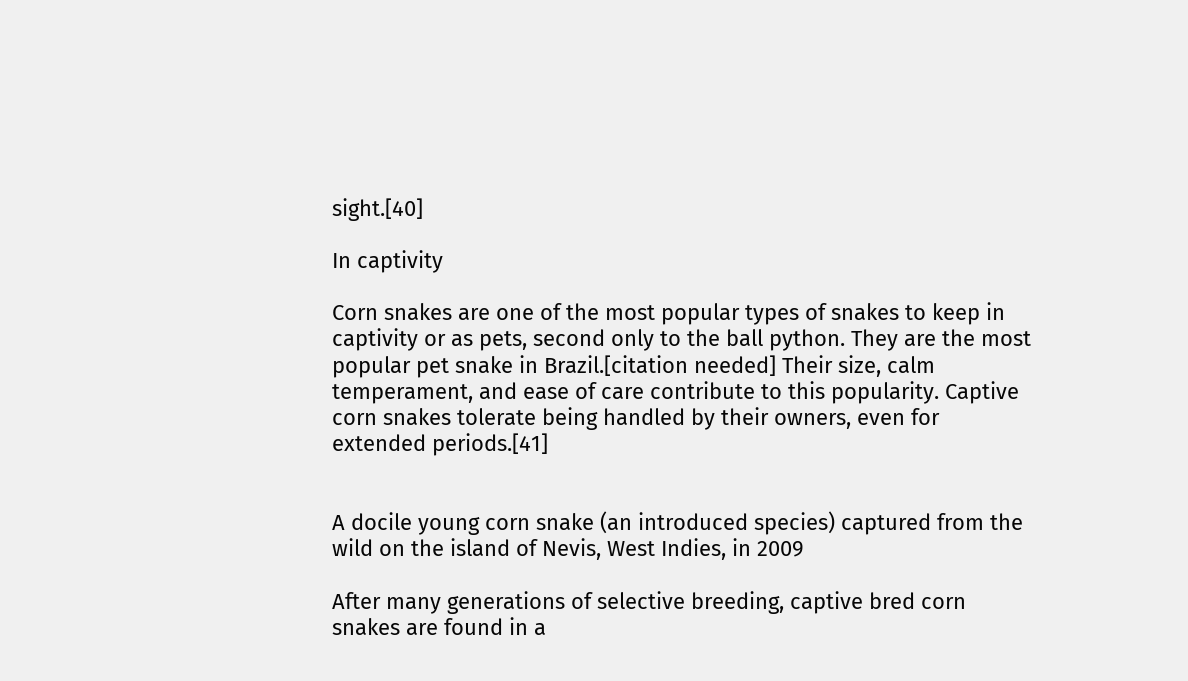sight.[40]

In captivity

Corn snakes are one of the most popular types of snakes to keep in captivity or as pets, second only to the ball python. They are the most popular pet snake in Brazil.[citation needed] Their size, calm temperament, and ease of care contribute to this popularity. Captive corn snakes tolerate being handled by their owners, even for extended periods.[41]


A docile young corn snake (an introduced species) captured from the wild on the island of Nevis, West Indies, in 2009

After many generations of selective breeding, captive bred corn snakes are found in a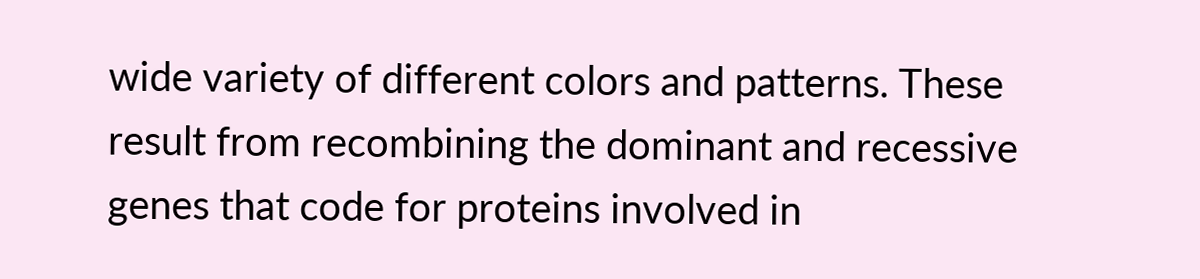wide variety of different colors and patterns. These result from recombining the dominant and recessive genes that code for proteins involved in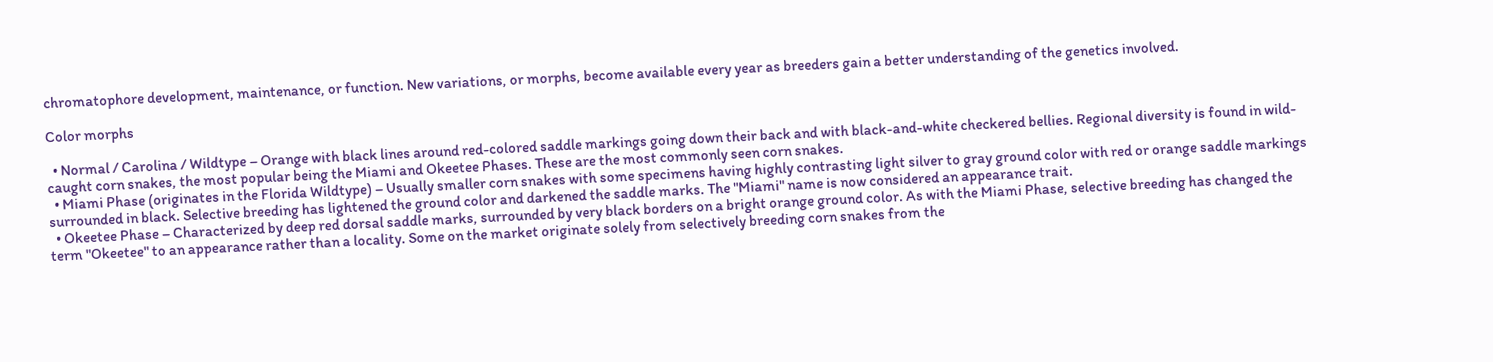chromatophore development, maintenance, or function. New variations, or morphs, become available every year as breeders gain a better understanding of the genetics involved.

Color morphs

  • Normal / Carolina / Wildtype – Orange with black lines around red-colored saddle markings going down their back and with black-and-white checkered bellies. Regional diversity is found in wild-caught corn snakes, the most popular being the Miami and Okeetee Phases. These are the most commonly seen corn snakes.
  • Miami Phase (originates in the Florida Wildtype) – Usually smaller corn snakes with some specimens having highly contrasting light silver to gray ground color with red or orange saddle markings surrounded in black. Selective breeding has lightened the ground color and darkened the saddle marks. The "Miami" name is now considered an appearance trait.
  • Okeetee Phase – Characterized by deep red dorsal saddle marks, surrounded by very black borders on a bright orange ground color. As with the Miami Phase, selective breeding has changed the term "Okeetee" to an appearance rather than a locality. Some on the market originate solely from selectively breeding corn snakes from the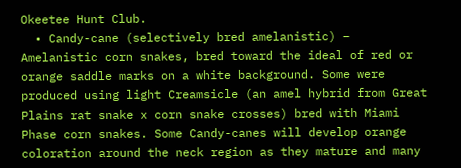Okeetee Hunt Club.
  • Candy-cane (selectively bred amelanistic) – Amelanistic corn snakes, bred toward the ideal of red or orange saddle marks on a white background. Some were produced using light Creamsicle (an amel hybrid from Great Plains rat snake x corn snake crosses) bred with Miami Phase corn snakes. Some Candy-canes will develop orange coloration around the neck region as they mature and many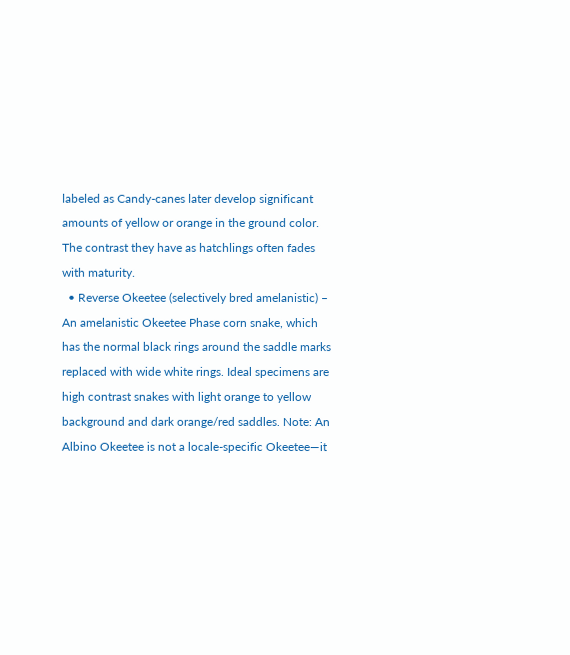labeled as Candy-canes later develop significant amounts of yellow or orange in the ground color. The contrast they have as hatchlings often fades with maturity.
  • Reverse Okeetee (selectively bred amelanistic) – An amelanistic Okeetee Phase corn snake, which has the normal black rings around the saddle marks replaced with wide white rings. Ideal specimens are high contrast snakes with light orange to yellow background and dark orange/red saddles. Note: An Albino Okeetee is not a locale-specific Okeetee—it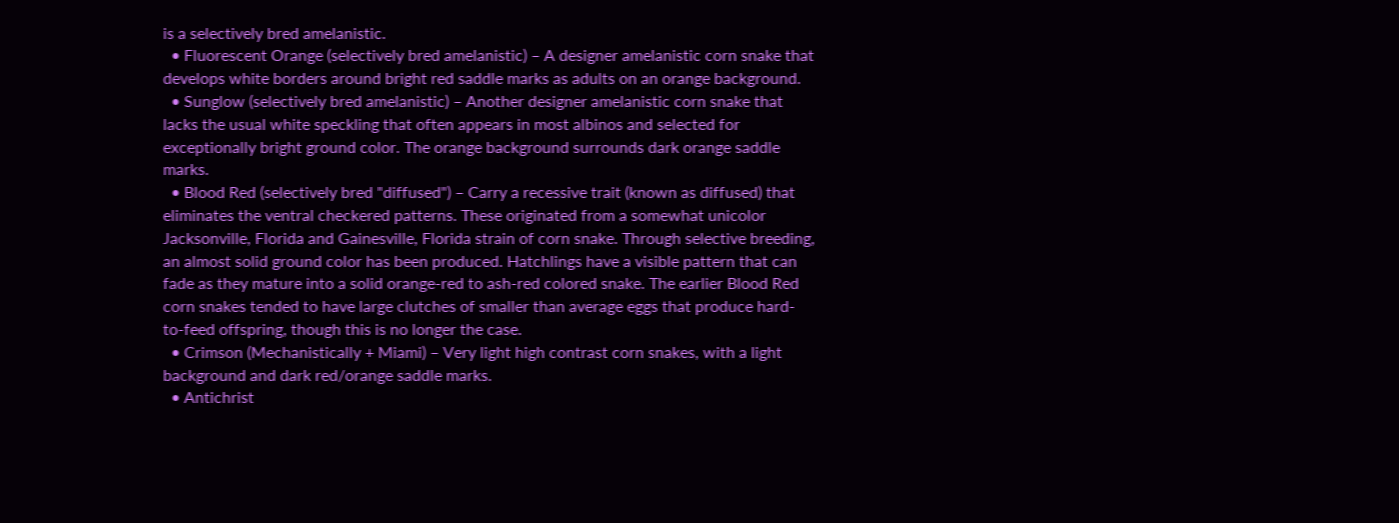is a selectively bred amelanistic.
  • Fluorescent Orange (selectively bred amelanistic) – A designer amelanistic corn snake that develops white borders around bright red saddle marks as adults on an orange background.
  • Sunglow (selectively bred amelanistic) – Another designer amelanistic corn snake that lacks the usual white speckling that often appears in most albinos and selected for exceptionally bright ground color. The orange background surrounds dark orange saddle marks.
  • Blood Red (selectively bred "diffused") – Carry a recessive trait (known as diffused) that eliminates the ventral checkered patterns. These originated from a somewhat unicolor Jacksonville, Florida and Gainesville, Florida strain of corn snake. Through selective breeding, an almost solid ground color has been produced. Hatchlings have a visible pattern that can fade as they mature into a solid orange-red to ash-red colored snake. The earlier Blood Red corn snakes tended to have large clutches of smaller than average eggs that produce hard-to-feed offspring, though this is no longer the case.
  • Crimson (Mechanistically + Miami) – Very light high contrast corn snakes, with a light background and dark red/orange saddle marks.
  • Antichrist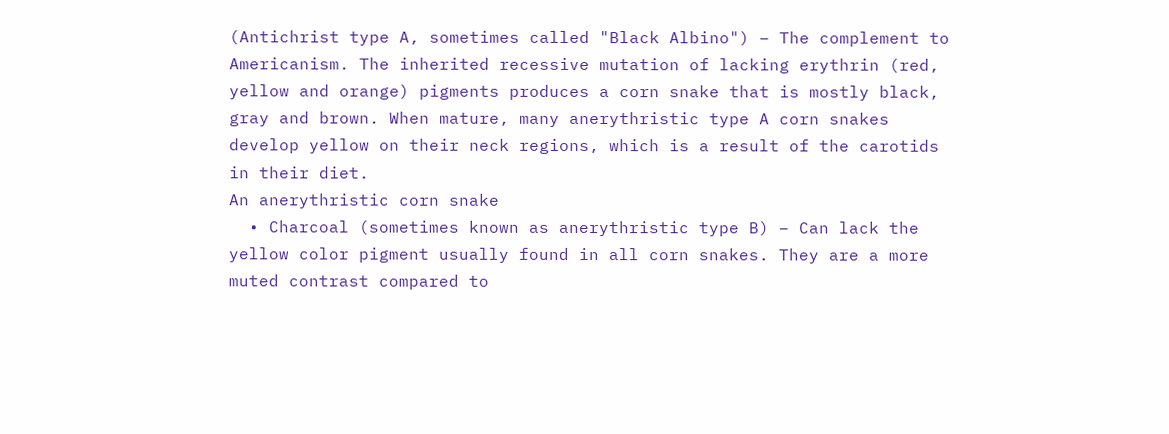(Antichrist type A, sometimes called "Black Albino") – The complement to Americanism. The inherited recessive mutation of lacking erythrin (red, yellow and orange) pigments produces a corn snake that is mostly black, gray and brown. When mature, many anerythristic type A corn snakes develop yellow on their neck regions, which is a result of the carotids in their diet.
An anerythristic corn snake
  • Charcoal (sometimes known as anerythristic type B) – Can lack the yellow color pigment usually found in all corn snakes. They are a more muted contrast compared to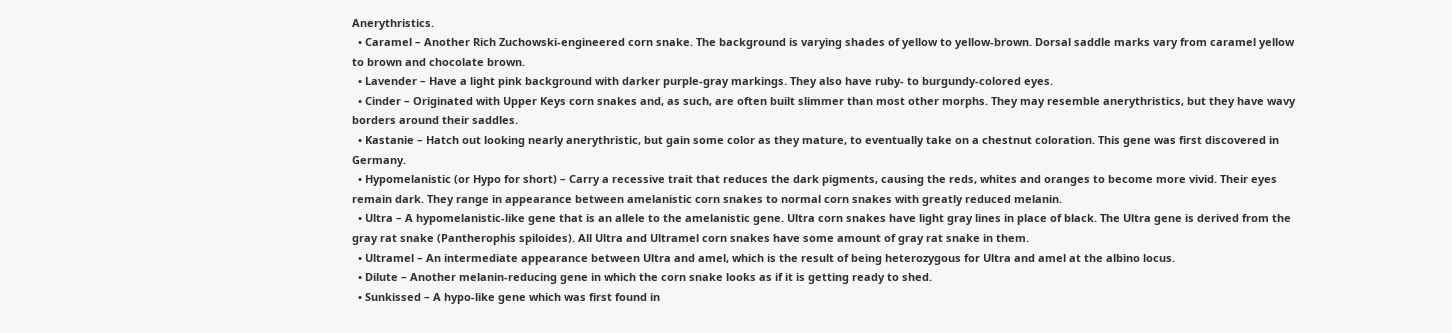Anerythristics.
  • Caramel – Another Rich Zuchowski-engineered corn snake. The background is varying shades of yellow to yellow-brown. Dorsal saddle marks vary from caramel yellow to brown and chocolate brown.
  • Lavender – Have a light pink background with darker purple-gray markings. They also have ruby- to burgundy-colored eyes.
  • Cinder – Originated with Upper Keys corn snakes and, as such, are often built slimmer than most other morphs. They may resemble anerythristics, but they have wavy borders around their saddles.
  • Kastanie – Hatch out looking nearly anerythristic, but gain some color as they mature, to eventually take on a chestnut coloration. This gene was first discovered in Germany.
  • Hypomelanistic (or Hypo for short) – Carry a recessive trait that reduces the dark pigments, causing the reds, whites and oranges to become more vivid. Their eyes remain dark. They range in appearance between amelanistic corn snakes to normal corn snakes with greatly reduced melanin.
  • Ultra – A hypomelanistic-like gene that is an allele to the amelanistic gene. Ultra corn snakes have light gray lines in place of black. The Ultra gene is derived from the gray rat snake (Pantherophis spiloides). All Ultra and Ultramel corn snakes have some amount of gray rat snake in them.
  • Ultramel – An intermediate appearance between Ultra and amel, which is the result of being heterozygous for Ultra and amel at the albino locus.
  • Dilute – Another melanin-reducing gene in which the corn snake looks as if it is getting ready to shed.
  • Sunkissed – A hypo-like gene which was first found in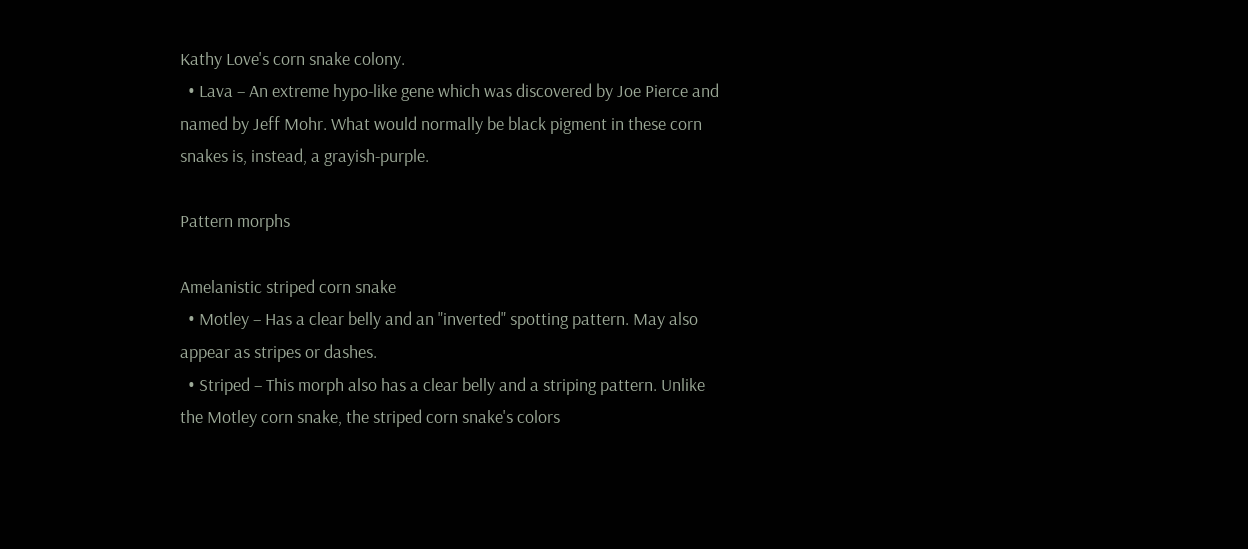Kathy Love's corn snake colony.
  • Lava – An extreme hypo-like gene which was discovered by Joe Pierce and named by Jeff Mohr. What would normally be black pigment in these corn snakes is, instead, a grayish-purple.

Pattern morphs

Amelanistic striped corn snake
  • Motley – Has a clear belly and an "inverted" spotting pattern. May also appear as stripes or dashes.
  • Striped – This morph also has a clear belly and a striping pattern. Unlike the Motley corn snake, the striped corn snake's colors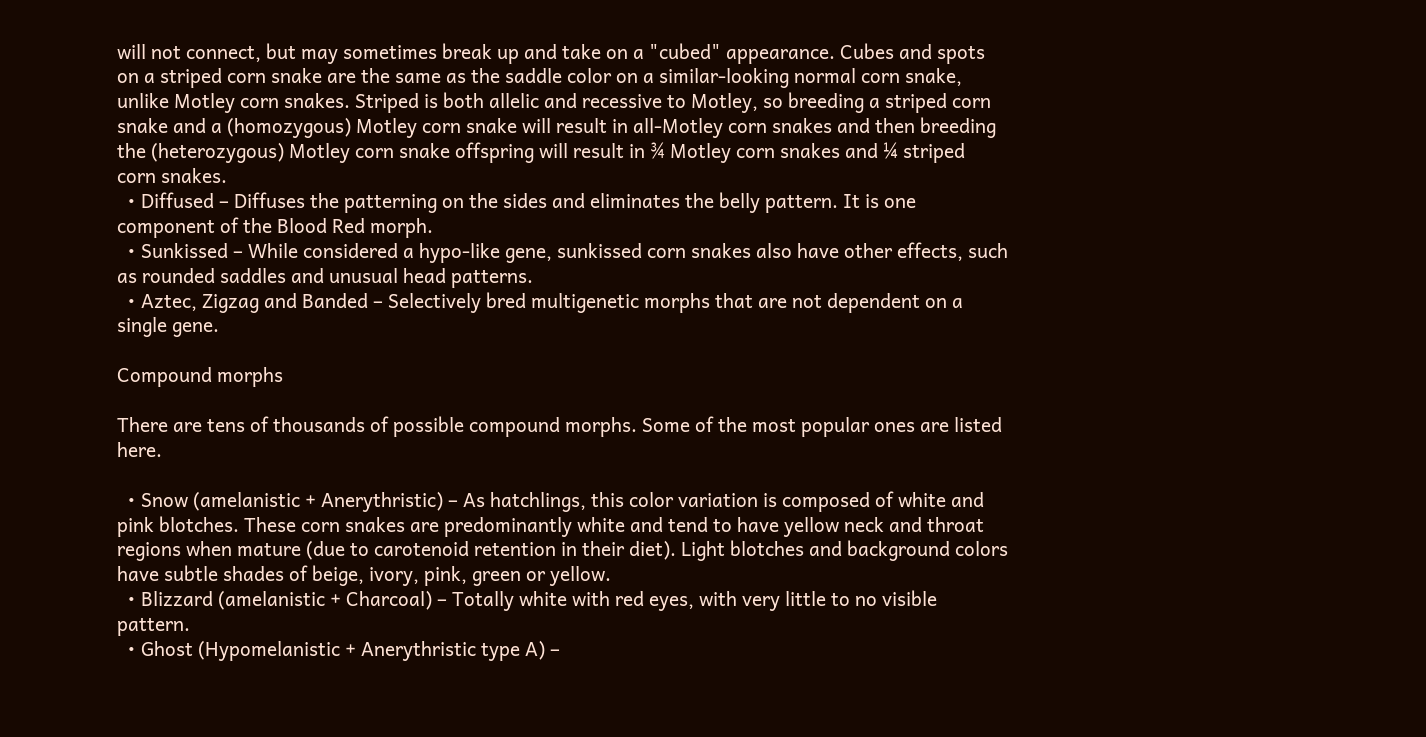will not connect, but may sometimes break up and take on a "cubed" appearance. Cubes and spots on a striped corn snake are the same as the saddle color on a similar-looking normal corn snake, unlike Motley corn snakes. Striped is both allelic and recessive to Motley, so breeding a striped corn snake and a (homozygous) Motley corn snake will result in all-Motley corn snakes and then breeding the (heterozygous) Motley corn snake offspring will result in ¾ Motley corn snakes and ¼ striped corn snakes.
  • Diffused – Diffuses the patterning on the sides and eliminates the belly pattern. It is one component of the Blood Red morph.
  • Sunkissed – While considered a hypo-like gene, sunkissed corn snakes also have other effects, such as rounded saddles and unusual head patterns.
  • Aztec, Zigzag and Banded – Selectively bred multigenetic morphs that are not dependent on a single gene.

Compound morphs

There are tens of thousands of possible compound morphs. Some of the most popular ones are listed here.

  • Snow (amelanistic + Anerythristic) – As hatchlings, this color variation is composed of white and pink blotches. These corn snakes are predominantly white and tend to have yellow neck and throat regions when mature (due to carotenoid retention in their diet). Light blotches and background colors have subtle shades of beige, ivory, pink, green or yellow.
  • Blizzard (amelanistic + Charcoal) – Totally white with red eyes, with very little to no visible pattern.
  • Ghost (Hypomelanistic + Anerythristic type A) –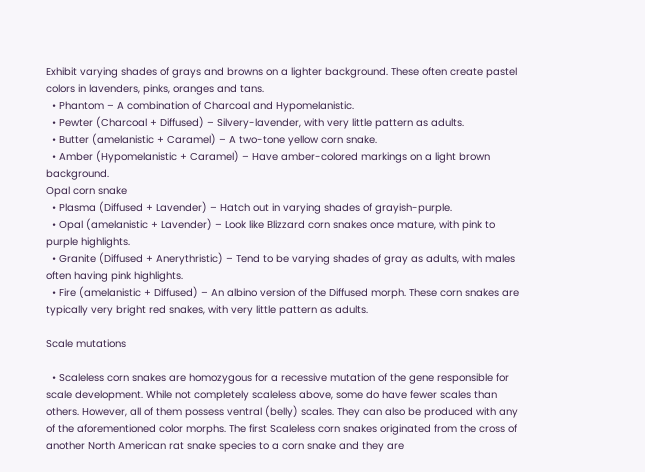Exhibit varying shades of grays and browns on a lighter background. These often create pastel colors in lavenders, pinks, oranges and tans.
  • Phantom – A combination of Charcoal and Hypomelanistic.
  • Pewter (Charcoal + Diffused) – Silvery-lavender, with very little pattern as adults.
  • Butter (amelanistic + Caramel) – A two-tone yellow corn snake.
  • Amber (Hypomelanistic + Caramel) – Have amber-colored markings on a light brown background.
Opal corn snake
  • Plasma (Diffused + Lavender) – Hatch out in varying shades of grayish-purple.
  • Opal (amelanistic + Lavender) – Look like Blizzard corn snakes once mature, with pink to purple highlights.
  • Granite (Diffused + Anerythristic) – Tend to be varying shades of gray as adults, with males often having pink highlights.
  • Fire (amelanistic + Diffused) – An albino version of the Diffused morph. These corn snakes are typically very bright red snakes, with very little pattern as adults.

Scale mutations

  • Scaleless corn snakes are homozygous for a recessive mutation of the gene responsible for scale development. While not completely scaleless above, some do have fewer scales than others. However, all of them possess ventral (belly) scales. They can also be produced with any of the aforementioned color morphs. The first Scaleless corn snakes originated from the cross of another North American rat snake species to a corn snake and they are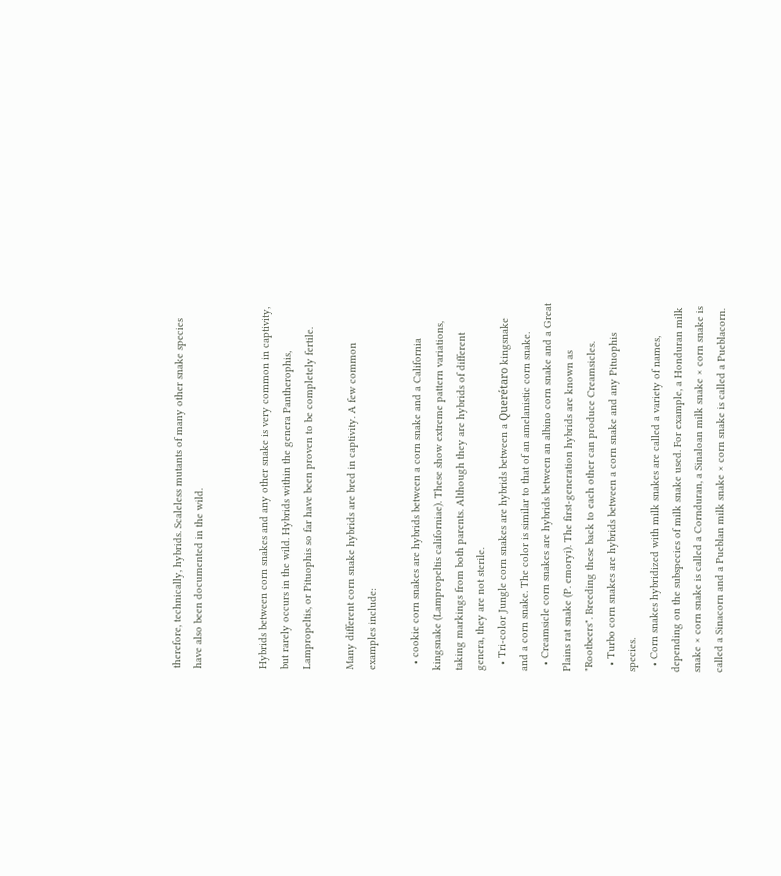therefore, technically, hybrids. Scaleless mutants of many other snake species have also been documented in the wild.


Hybrids between corn snakes and any other snake is very common in captivity, but rarely occurs in the wild. Hybrids within the genera Pantherophis, Lampropeltis, or Pituophis so far have been proven to be completely fertile.

Many different corn snake hybrids are bred in captivity. A few common examples include:

  • cookie corn snakes are hybrids between a corn snake and a California kingsnake (Lampropeltis californiae). These show extreme pattern variations, taking markings from both parents. Although they are hybrids of different genera, they are not sterile.
  • Tri-color Jungle corn snakes are hybrids between a Querétaro kingsnake and a corn snake. The color is similar to that of an amelanistic corn snake.
  • Creamsicle corn snakes are hybrids between an albino corn snake and a Great Plains rat snake (P. emoryi). The first-generation hybrids are known as "Rootbeers". Breeding these back to each other can produce Creamsicles.
  • Turbo corn snakes are hybrids between a corn snake and any Pituophis species.
  • Corn snakes hybridized with milk snakes are called a variety of names, depending on the subspecies of milk snake used. For example, a Honduran milk snake × corn snake is called a Cornduran, a Sinaloan milk snake × corn snake is called a Sinacorn and a Pueblan milk snake × corn snake is called a Pueblacorn.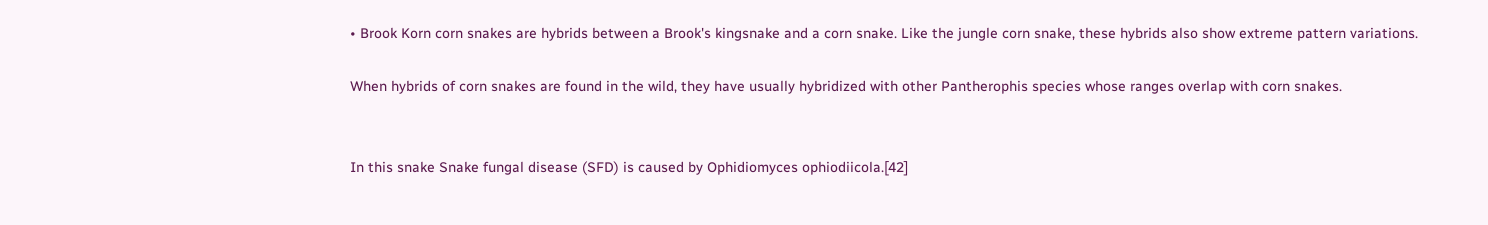• Brook Korn corn snakes are hybrids between a Brook's kingsnake and a corn snake. Like the jungle corn snake, these hybrids also show extreme pattern variations.

When hybrids of corn snakes are found in the wild, they have usually hybridized with other Pantherophis species whose ranges overlap with corn snakes.


In this snake Snake fungal disease (SFD) is caused by Ophidiomyces ophiodiicola.[42]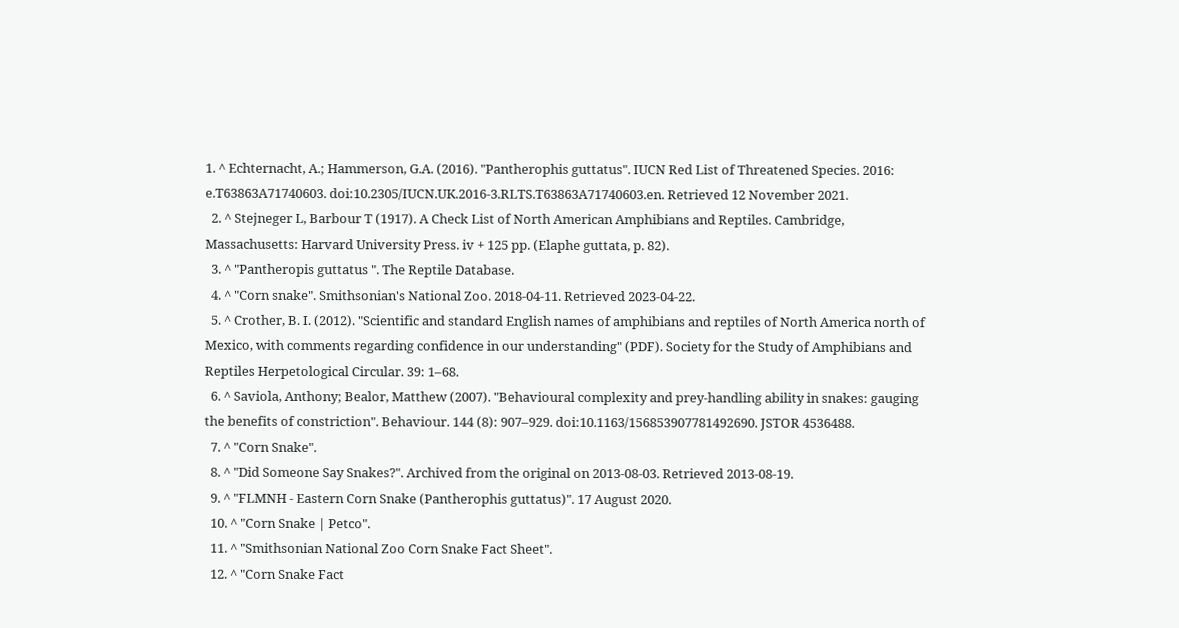1. ^ Echternacht, A.; Hammerson, G.A. (2016). "Pantherophis guttatus". IUCN Red List of Threatened Species. 2016: e.T63863A71740603. doi:10.2305/IUCN.UK.2016-3.RLTS.T63863A71740603.en. Retrieved 12 November 2021.
  2. ^ Stejneger L, Barbour T (1917). A Check List of North American Amphibians and Reptiles. Cambridge, Massachusetts: Harvard University Press. iv + 125 pp. (Elaphe guttata, p. 82).
  3. ^ "Pantheropis guttatus ". The Reptile Database.
  4. ^ "Corn snake". Smithsonian's National Zoo. 2018-04-11. Retrieved 2023-04-22.
  5. ^ Crother, B. I. (2012). "Scientific and standard English names of amphibians and reptiles of North America north of Mexico, with comments regarding confidence in our understanding" (PDF). Society for the Study of Amphibians and Reptiles Herpetological Circular. 39: 1–68.
  6. ^ Saviola, Anthony; Bealor, Matthew (2007). "Behavioural complexity and prey-handling ability in snakes: gauging the benefits of constriction". Behaviour. 144 (8): 907–929. doi:10.1163/156853907781492690. JSTOR 4536488.
  7. ^ "Corn Snake".
  8. ^ "Did Someone Say Snakes?". Archived from the original on 2013-08-03. Retrieved 2013-08-19.
  9. ^ "FLMNH - Eastern Corn Snake (Pantherophis guttatus)". 17 August 2020.
  10. ^ "Corn Snake | Petco".
  11. ^ "Smithsonian National Zoo Corn Snake Fact Sheet".
  12. ^ "Corn Snake Fact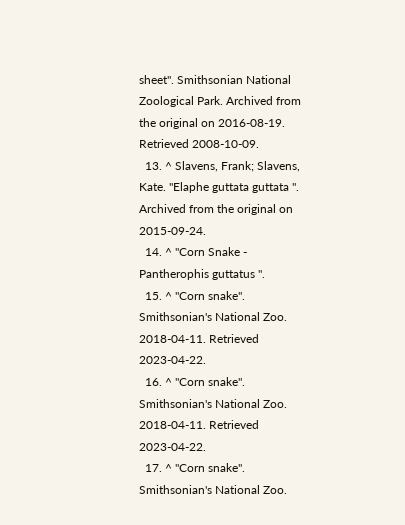sheet". Smithsonian National Zoological Park. Archived from the original on 2016-08-19. Retrieved 2008-10-09.
  13. ^ Slavens, Frank; Slavens, Kate. "Elaphe guttata guttata ". Archived from the original on 2015-09-24.
  14. ^ "Corn Snake - Pantherophis guttatus ".
  15. ^ "Corn snake". Smithsonian's National Zoo. 2018-04-11. Retrieved 2023-04-22.
  16. ^ "Corn snake". Smithsonian's National Zoo. 2018-04-11. Retrieved 2023-04-22.
  17. ^ "Corn snake". Smithsonian's National Zoo.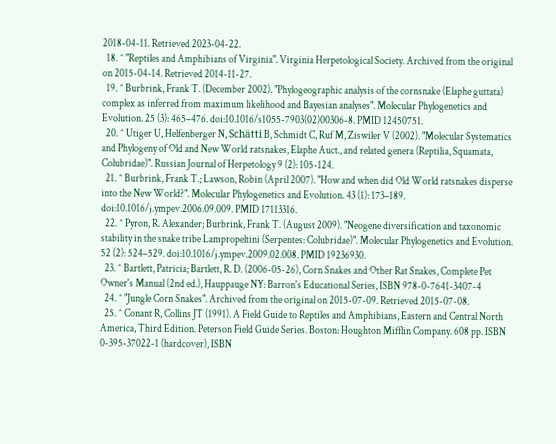2018-04-11. Retrieved 2023-04-22.
  18. ^ "Reptiles and Amphibians of Virginia". Virginia Herpetological Society. Archived from the original on 2015-04-14. Retrieved 2014-11-27.
  19. ^ Burbrink, Frank T. (December 2002). "Phylogeographic analysis of the cornsnake (Elaphe guttata) complex as inferred from maximum likelihood and Bayesian analyses". Molecular Phylogenetics and Evolution. 25 (3): 465–476. doi:10.1016/s1055-7903(02)00306-8. PMID 12450751.
  20. ^ Utiger U, Helfenberger N, Schätti B, Schmidt C, Ruf M, Ziswiler V (2002). "Molecular Systematics and Phylogeny of Old and New World ratsnakes, Elaphe Auct., and related genera (Reptilia, Squamata, Colubridae)". Russian Journal of Herpetology 9 (2): 105-124.
  21. ^ Burbrink, Frank T.; Lawson, Robin (April 2007). "How and when did Old World ratsnakes disperse into the New World?". Molecular Phylogenetics and Evolution. 43 (1): 173–189. doi:10.1016/j.ympev.2006.09.009. PMID 17113316.
  22. ^ Pyron, R. Alexander; Burbrink, Frank T. (August 2009). "Neogene diversification and taxonomic stability in the snake tribe Lampropeltini (Serpentes: Colubridae)". Molecular Phylogenetics and Evolution. 52 (2): 524–529. doi:10.1016/j.ympev.2009.02.008. PMID 19236930.
  23. ^ Bartlett, Patricia; Bartlett, R. D. (2006-05-26), Corn Snakes and Other Rat Snakes, Complete Pet Owner's Manual (2nd ed.), Hauppauge NY: Barron's Educational Series, ISBN 978-0-7641-3407-4
  24. ^ "Jungle Corn Snakes". Archived from the original on 2015-07-09. Retrieved 2015-07-08.
  25. ^ Conant R, Collins JT (1991). A Field Guide to Reptiles and Amphibians, Eastern and Central North America, Third Edition. Peterson Field Guide Series. Boston: Houghton Mifflin Company. 608 pp. ISBN 0-395-37022-1 (hardcover), ISBN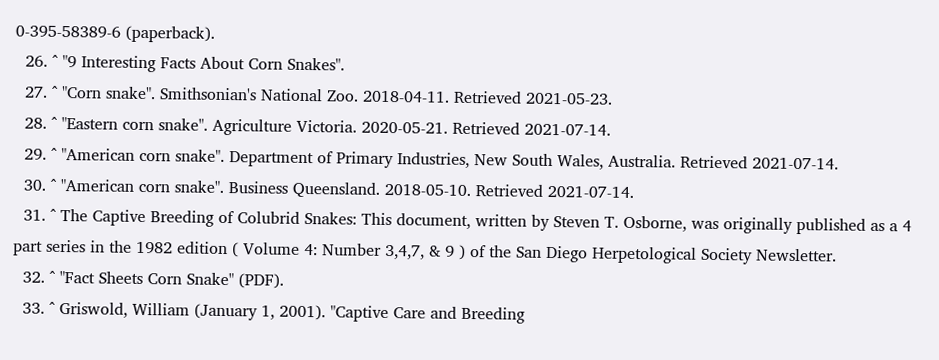0-395-58389-6 (paperback).
  26. ^ "9 Interesting Facts About Corn Snakes".
  27. ^ "Corn snake". Smithsonian's National Zoo. 2018-04-11. Retrieved 2021-05-23.
  28. ^ "Eastern corn snake". Agriculture Victoria. 2020-05-21. Retrieved 2021-07-14.
  29. ^ "American corn snake". Department of Primary Industries, New South Wales, Australia. Retrieved 2021-07-14.
  30. ^ "American corn snake". Business Queensland. 2018-05-10. Retrieved 2021-07-14.
  31. ^ The Captive Breeding of Colubrid Snakes: This document, written by Steven T. Osborne, was originally published as a 4 part series in the 1982 edition ( Volume 4: Number 3,4,7, & 9 ) of the San Diego Herpetological Society Newsletter.
  32. ^ "Fact Sheets Corn Snake" (PDF).
  33. ^ Griswold, William (January 1, 2001). "Captive Care and Breeding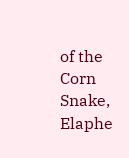of the Corn Snake, Elaphe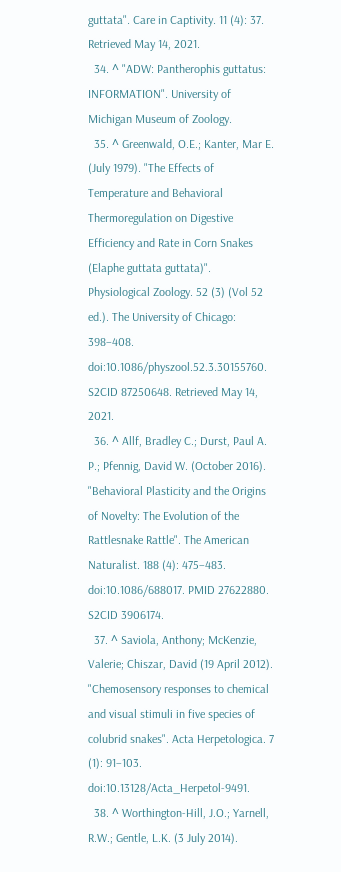guttata". Care in Captivity. 11 (4): 37. Retrieved May 14, 2021.
  34. ^ "ADW: Pantherophis guttatus: INFORMATION". University of Michigan Museum of Zoology.
  35. ^ Greenwald, O.E.; Kanter, Mar E. (July 1979). "The Effects of Temperature and Behavioral Thermoregulation on Digestive Efficiency and Rate in Corn Snakes (Elaphe guttata guttata)". Physiological Zoology. 52 (3) (Vol 52 ed.). The University of Chicago: 398–408. doi:10.1086/physzool.52.3.30155760. S2CID 87250648. Retrieved May 14, 2021.
  36. ^ Allf, Bradley C.; Durst, Paul A. P.; Pfennig, David W. (October 2016). "Behavioral Plasticity and the Origins of Novelty: The Evolution of the Rattlesnake Rattle". The American Naturalist. 188 (4): 475–483. doi:10.1086/688017. PMID 27622880. S2CID 3906174.
  37. ^ Saviola, Anthony; McKenzie, Valerie; Chiszar, David (19 April 2012). "Chemosensory responses to chemical and visual stimuli in five species of colubrid snakes". Acta Herpetologica. 7 (1): 91–103. doi:10.13128/Acta_Herpetol-9491.
  38. ^ Worthington-Hill, J.O.; Yarnell, R.W.; Gentle, L.K. (3 July 2014).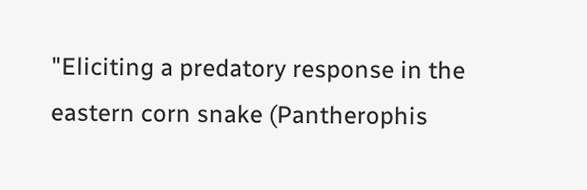"Eliciting a predatory response in the eastern corn snake (Pantherophis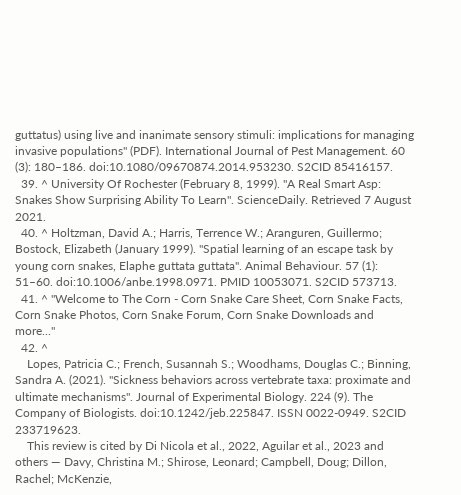guttatus) using live and inanimate sensory stimuli: implications for managing invasive populations" (PDF). International Journal of Pest Management. 60 (3): 180–186. doi:10.1080/09670874.2014.953230. S2CID 85416157.
  39. ^ University Of Rochester (February 8, 1999). "A Real Smart Asp: Snakes Show Surprising Ability To Learn". ScienceDaily. Retrieved 7 August 2021.
  40. ^ Holtzman, David A.; Harris, Terrence W.; Aranguren, Guillermo; Bostock, Elizabeth (January 1999). "Spatial learning of an escape task by young corn snakes, Elaphe guttata guttata". Animal Behaviour. 57 (1): 51–60. doi:10.1006/anbe.1998.0971. PMID 10053071. S2CID 573713.
  41. ^ "Welcome to The Corn - Corn Snake Care Sheet, Corn Snake Facts, Corn Snake Photos, Corn Snake Forum, Corn Snake Downloads and more..."
  42. ^
    Lopes, Patricia C.; French, Susannah S.; Woodhams, Douglas C.; Binning, Sandra A. (2021). "Sickness behaviors across vertebrate taxa: proximate and ultimate mechanisms". Journal of Experimental Biology. 224 (9). The Company of Biologists. doi:10.1242/jeb.225847. ISSN 0022-0949. S2CID 233719623.
    This review is cited by Di Nicola et al., 2022, Aguilar et al., 2023 and others — Davy, Christina M.; Shirose, Leonard; Campbell, Doug; Dillon, Rachel; McKenzie,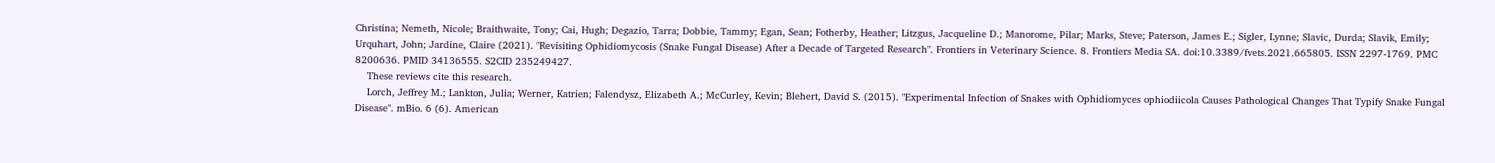Christina; Nemeth, Nicole; Braithwaite, Tony; Cai, Hugh; Degazio, Tarra; Dobbie, Tammy; Egan, Sean; Fotherby, Heather; Litzgus, Jacqueline D.; Manorome, Pilar; Marks, Steve; Paterson, James E.; Sigler, Lynne; Slavic, Durda; Slavik, Emily; Urquhart, John; Jardine, Claire (2021). "Revisiting Ophidiomycosis (Snake Fungal Disease) After a Decade of Targeted Research". Frontiers in Veterinary Science. 8. Frontiers Media SA. doi:10.3389/fvets.2021.665805. ISSN 2297-1769. PMC 8200636. PMID 34136555. S2CID 235249427.
    These reviews cite this research.
    Lorch, Jeffrey M.; Lankton, Julia; Werner, Katrien; Falendysz, Elizabeth A.; McCurley, Kevin; Blehert, David S. (2015). "Experimental Infection of Snakes with Ophidiomyces ophiodiicola Causes Pathological Changes That Typify Snake Fungal Disease". mBio. 6 (6). American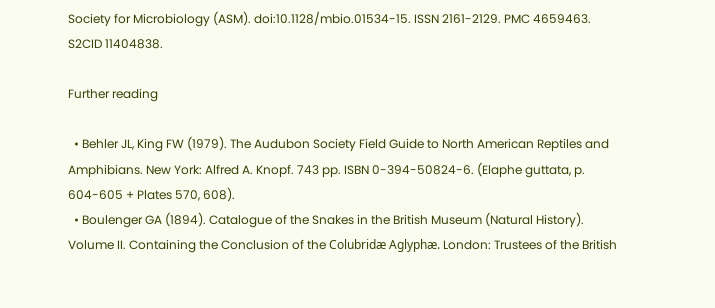Society for Microbiology (ASM). doi:10.1128/mbio.01534-15. ISSN 2161-2129. PMC 4659463. S2CID 11404838.

Further reading

  • Behler JL, King FW (1979). The Audubon Society Field Guide to North American Reptiles and Amphibians. New York: Alfred A. Knopf. 743 pp. ISBN 0-394-50824-6. (Elaphe guttata, p. 604-605 + Plates 570, 608).
  • Boulenger GA (1894). Catalogue of the Snakes in the British Museum (Natural History). Volume II. Containing the Conclusion of the Colubridæ Aglyphæ. London: Trustees of the British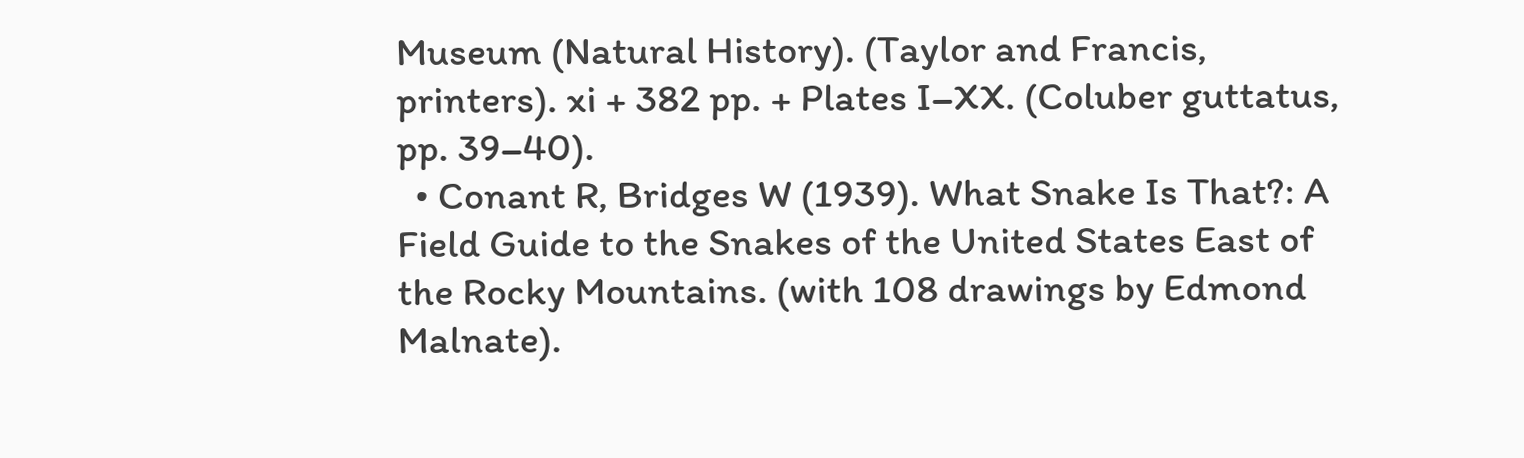Museum (Natural History). (Taylor and Francis, printers). xi + 382 pp. + Plates I–XX. (Coluber guttatus, pp. 39–40).
  • Conant R, Bridges W (1939). What Snake Is That?: A Field Guide to the Snakes of the United States East of the Rocky Mountains. (with 108 drawings by Edmond Malnate).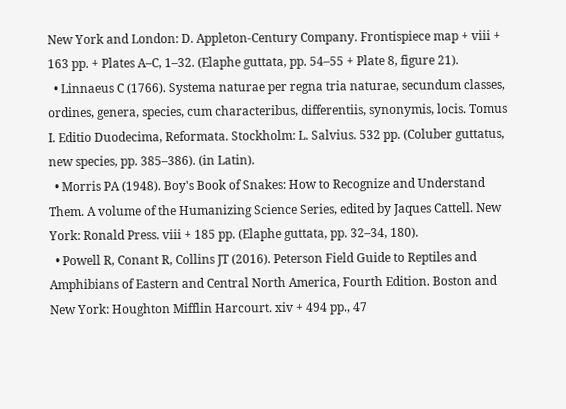New York and London: D. Appleton-Century Company. Frontispiece map + viii + 163 pp. + Plates A–C, 1–32. (Elaphe guttata, pp. 54–55 + Plate 8, figure 21).
  • Linnaeus C (1766). Systema naturae per regna tria naturae, secundum classes, ordines, genera, species, cum characteribus, differentiis, synonymis, locis. Tomus I. Editio Duodecima, Reformata. Stockholm: L. Salvius. 532 pp. (Coluber guttatus, new species, pp. 385–386). (in Latin).
  • Morris PA (1948). Boy's Book of Snakes: How to Recognize and Understand Them. A volume of the Humanizing Science Series, edited by Jaques Cattell. New York: Ronald Press. viii + 185 pp. (Elaphe guttata, pp. 32–34, 180).
  • Powell R, Conant R, Collins JT (2016). Peterson Field Guide to Reptiles and Amphibians of Eastern and Central North America, Fourth Edition. Boston and New York: Houghton Mifflin Harcourt. xiv + 494 pp., 47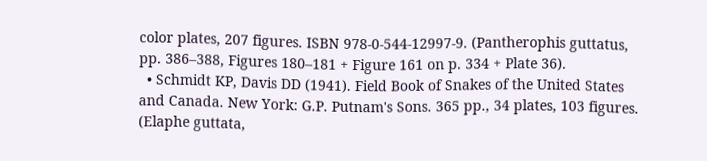color plates, 207 figures. ISBN 978-0-544-12997-9. (Pantherophis guttatus, pp. 386–388, Figures 180–181 + Figure 161 on p. 334 + Plate 36).
  • Schmidt KP, Davis DD (1941). Field Book of Snakes of the United States and Canada. New York: G.P. Putnam's Sons. 365 pp., 34 plates, 103 figures. (Elaphe guttata,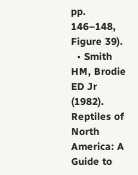pp. 146–148, Figure 39).
  • Smith HM, Brodie ED Jr (1982). Reptiles of North America: A Guide to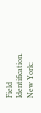Field Identification. New York: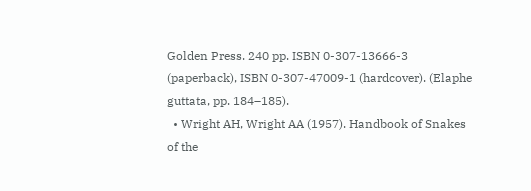Golden Press. 240 pp. ISBN 0-307-13666-3 (paperback), ISBN 0-307-47009-1 (hardcover). (Elaphe guttata, pp. 184–185).
  • Wright AH, Wright AA (1957). Handbook of Snakes of the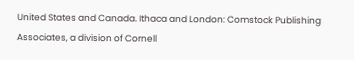United States and Canada. Ithaca and London: Comstock Publishing Associates, a division of Cornell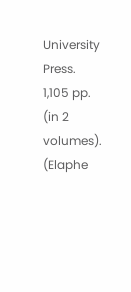University Press. 1,105 pp. (in 2 volumes). (Elaphe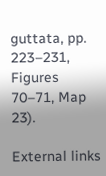guttata, pp. 223–231, Figures 70–71, Map 23).

External links